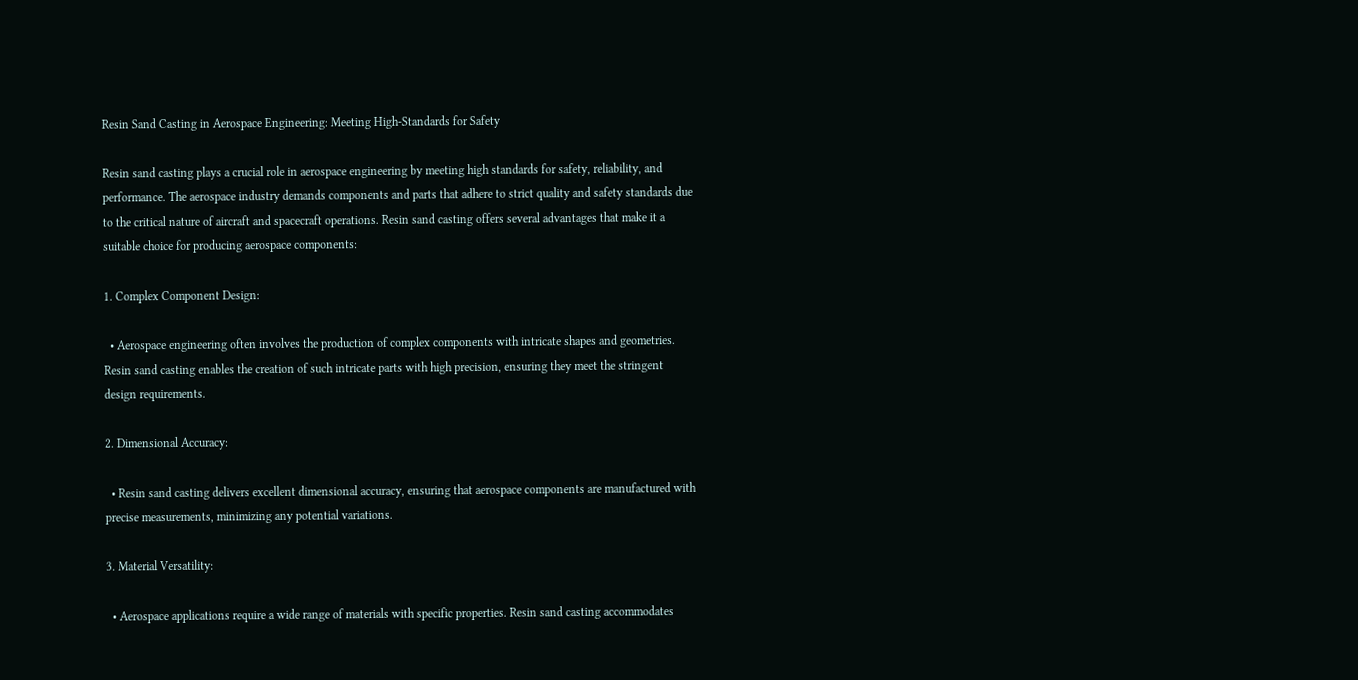Resin Sand Casting in Aerospace Engineering: Meeting High-Standards for Safety

Resin sand casting plays a crucial role in aerospace engineering by meeting high standards for safety, reliability, and performance. The aerospace industry demands components and parts that adhere to strict quality and safety standards due to the critical nature of aircraft and spacecraft operations. Resin sand casting offers several advantages that make it a suitable choice for producing aerospace components:

1. Complex Component Design:

  • Aerospace engineering often involves the production of complex components with intricate shapes and geometries. Resin sand casting enables the creation of such intricate parts with high precision, ensuring they meet the stringent design requirements.

2. Dimensional Accuracy:

  • Resin sand casting delivers excellent dimensional accuracy, ensuring that aerospace components are manufactured with precise measurements, minimizing any potential variations.

3. Material Versatility:

  • Aerospace applications require a wide range of materials with specific properties. Resin sand casting accommodates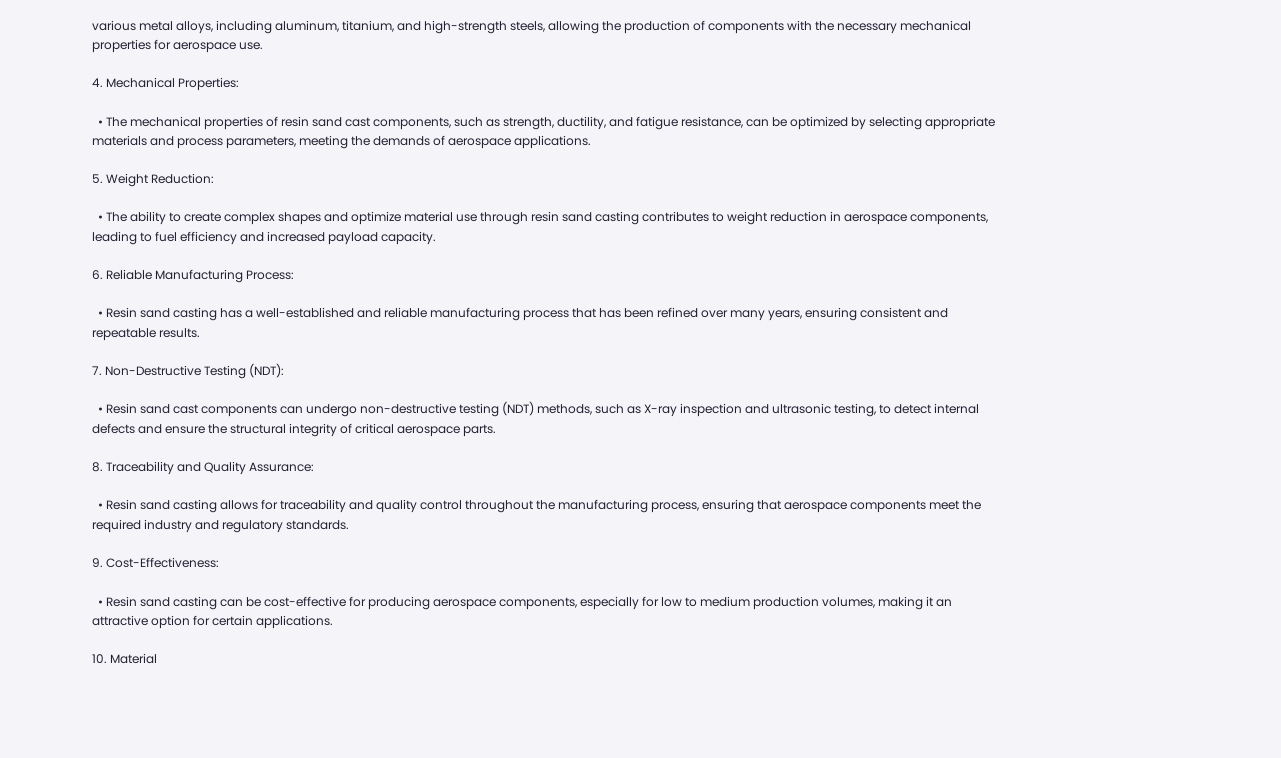various metal alloys, including aluminum, titanium, and high-strength steels, allowing the production of components with the necessary mechanical properties for aerospace use.

4. Mechanical Properties:

  • The mechanical properties of resin sand cast components, such as strength, ductility, and fatigue resistance, can be optimized by selecting appropriate materials and process parameters, meeting the demands of aerospace applications.

5. Weight Reduction:

  • The ability to create complex shapes and optimize material use through resin sand casting contributes to weight reduction in aerospace components, leading to fuel efficiency and increased payload capacity.

6. Reliable Manufacturing Process:

  • Resin sand casting has a well-established and reliable manufacturing process that has been refined over many years, ensuring consistent and repeatable results.

7. Non-Destructive Testing (NDT):

  • Resin sand cast components can undergo non-destructive testing (NDT) methods, such as X-ray inspection and ultrasonic testing, to detect internal defects and ensure the structural integrity of critical aerospace parts.

8. Traceability and Quality Assurance:

  • Resin sand casting allows for traceability and quality control throughout the manufacturing process, ensuring that aerospace components meet the required industry and regulatory standards.

9. Cost-Effectiveness:

  • Resin sand casting can be cost-effective for producing aerospace components, especially for low to medium production volumes, making it an attractive option for certain applications.

10. Material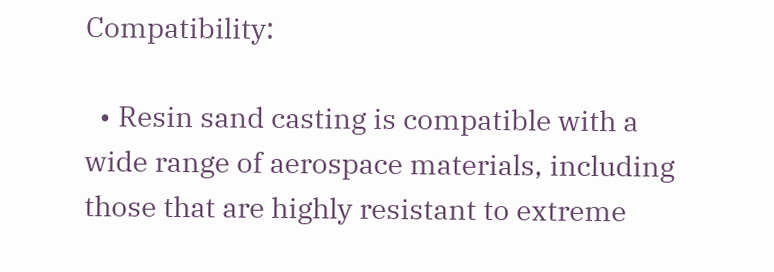Compatibility:

  • Resin sand casting is compatible with a wide range of aerospace materials, including those that are highly resistant to extreme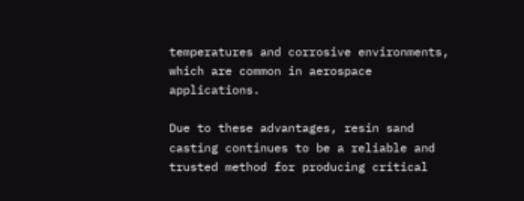temperatures and corrosive environments, which are common in aerospace applications.

Due to these advantages, resin sand casting continues to be a reliable and trusted method for producing critical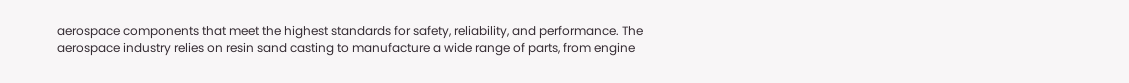aerospace components that meet the highest standards for safety, reliability, and performance. The aerospace industry relies on resin sand casting to manufacture a wide range of parts, from engine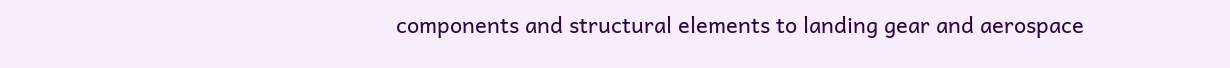components and structural elements to landing gear and aerospace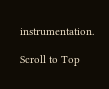instrumentation.

Scroll to Top